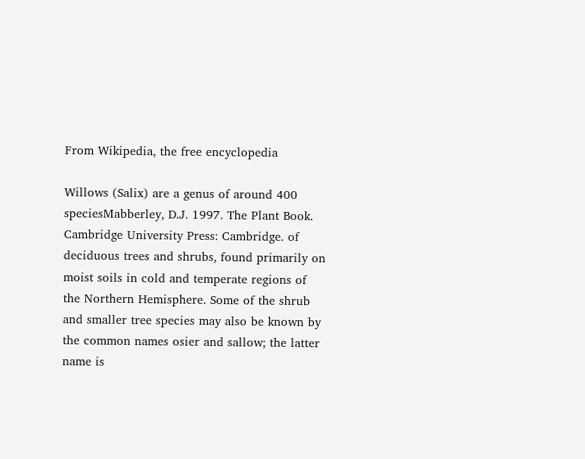From Wikipedia, the free encyclopedia

Willows (Salix) are a genus of around 400 speciesMabberley, D.J. 1997. The Plant Book. Cambridge University Press: Cambridge. of deciduous trees and shrubs, found primarily on moist soils in cold and temperate regions of the Northern Hemisphere. Some of the shrub and smaller tree species may also be known by the common names osier and sallow; the latter name is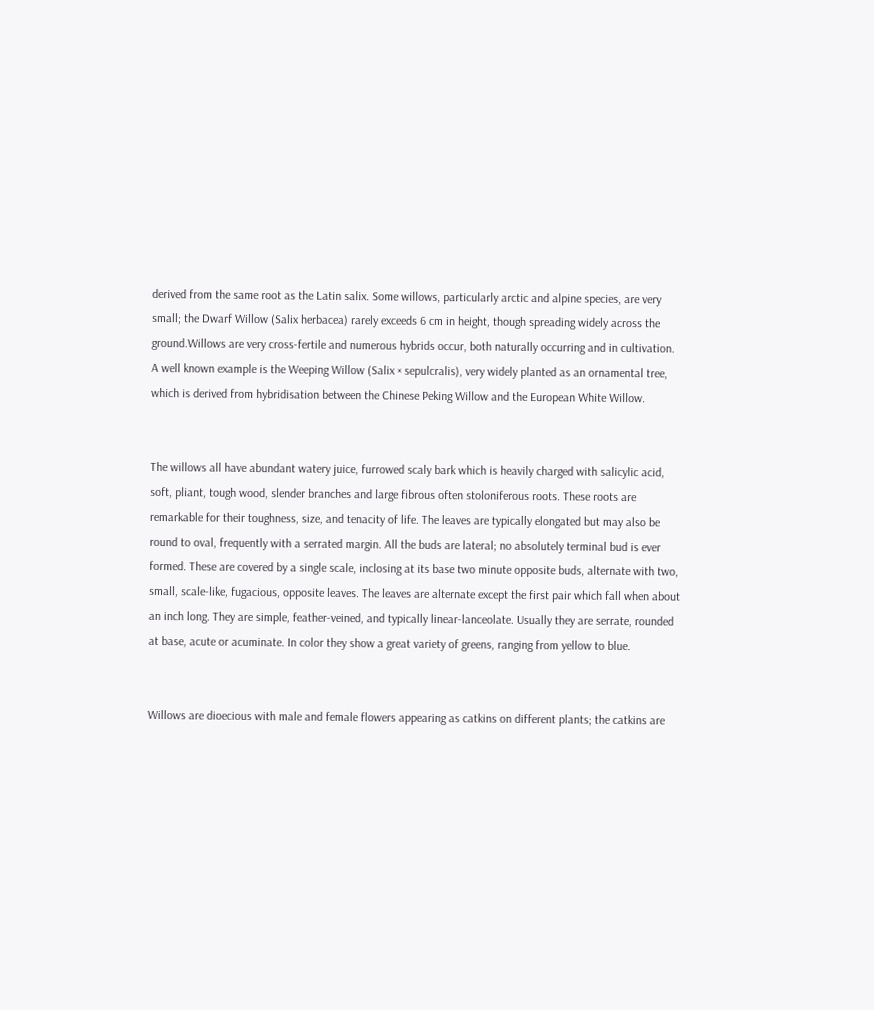derived from the same root as the Latin salix. Some willows, particularly arctic and alpine species, are very small; the Dwarf Willow (Salix herbacea) rarely exceeds 6 cm in height, though spreading widely across the ground.Willows are very cross-fertile and numerous hybrids occur, both naturally occurring and in cultivation. A well known example is the Weeping Willow (Salix × sepulcralis), very widely planted as an ornamental tree, which is derived from hybridisation between the Chinese Peking Willow and the European White Willow.


The willows all have abundant watery juice, furrowed scaly bark which is heavily charged with salicylic acid, soft, pliant, tough wood, slender branches and large fibrous often stoloniferous roots. These roots are remarkable for their toughness, size, and tenacity of life. The leaves are typically elongated but may also be round to oval, frequently with a serrated margin. All the buds are lateral; no absolutely terminal bud is ever formed. These are covered by a single scale, inclosing at its base two minute opposite buds, alternate with two, small, scale-like, fugacious, opposite leaves. The leaves are alternate except the first pair which fall when about an inch long. They are simple, feather-veined, and typically linear-lanceolate. Usually they are serrate, rounded at base, acute or acuminate. In color they show a great variety of greens, ranging from yellow to blue.


Willows are dioecious with male and female flowers appearing as catkins on different plants; the catkins are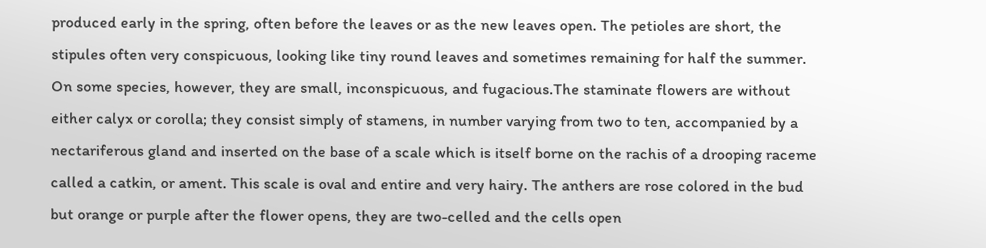produced early in the spring, often before the leaves or as the new leaves open. The petioles are short, the stipules often very conspicuous, looking like tiny round leaves and sometimes remaining for half the summer. On some species, however, they are small, inconspicuous, and fugacious.The staminate flowers are without either calyx or corolla; they consist simply of stamens, in number varying from two to ten, accompanied by a nectariferous gland and inserted on the base of a scale which is itself borne on the rachis of a drooping raceme called a catkin, or ament. This scale is oval and entire and very hairy. The anthers are rose colored in the bud but orange or purple after the flower opens, they are two-celled and the cells open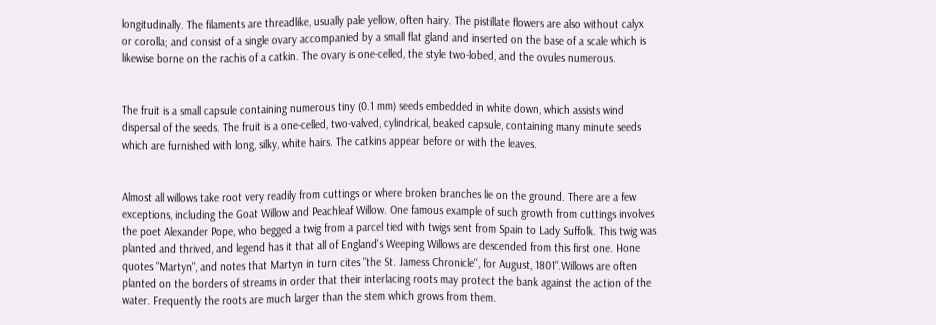longitudinally. The filaments are threadlike, usually pale yellow, often hairy. The pistillate flowers are also without calyx or corolla; and consist of a single ovary accompanied by a small flat gland and inserted on the base of a scale which is likewise borne on the rachis of a catkin. The ovary is one-celled, the style two-lobed, and the ovules numerous.


The fruit is a small capsule containing numerous tiny (0.1 mm) seeds embedded in white down, which assists wind dispersal of the seeds. The fruit is a one-celled, two-valved, cylindrical, beaked capsule, containing many minute seeds which are furnished with long, silky, white hairs. The catkins appear before or with the leaves.


Almost all willows take root very readily from cuttings or where broken branches lie on the ground. There are a few exceptions, including the Goat Willow and Peachleaf Willow. One famous example of such growth from cuttings involves the poet Alexander Pope, who begged a twig from a parcel tied with twigs sent from Spain to Lady Suffolk. This twig was planted and thrived, and legend has it that all of England's Weeping Willows are descended from this first one. Hone quotes "Martyn", and notes that Martyn in turn cites "the St. Jamess Chronicle'', for August, 1801".Willows are often planted on the borders of streams in order that their interlacing roots may protect the bank against the action of the water. Frequently the roots are much larger than the stem which grows from them.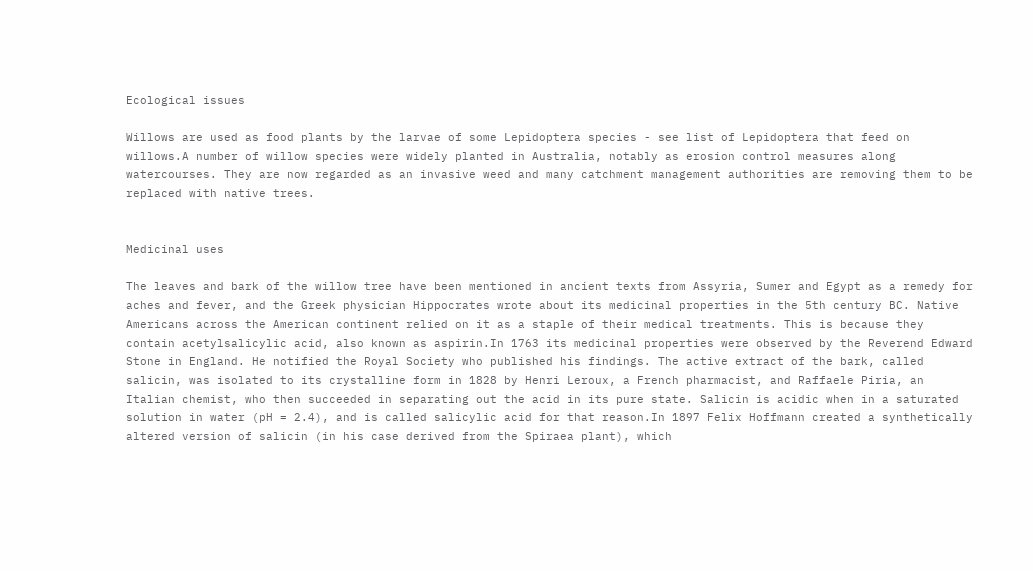Ecological issues

Willows are used as food plants by the larvae of some Lepidoptera species - see list of Lepidoptera that feed on willows.A number of willow species were widely planted in Australia, notably as erosion control measures along watercourses. They are now regarded as an invasive weed and many catchment management authorities are removing them to be replaced with native trees.


Medicinal uses

The leaves and bark of the willow tree have been mentioned in ancient texts from Assyria, Sumer and Egypt as a remedy for aches and fever, and the Greek physician Hippocrates wrote about its medicinal properties in the 5th century BC. Native Americans across the American continent relied on it as a staple of their medical treatments. This is because they contain acetylsalicylic acid, also known as aspirin.In 1763 its medicinal properties were observed by the Reverend Edward Stone in England. He notified the Royal Society who published his findings. The active extract of the bark, called salicin, was isolated to its crystalline form in 1828 by Henri Leroux, a French pharmacist, and Raffaele Piria, an Italian chemist, who then succeeded in separating out the acid in its pure state. Salicin is acidic when in a saturated solution in water (pH = 2.4), and is called salicylic acid for that reason.In 1897 Felix Hoffmann created a synthetically altered version of salicin (in his case derived from the Spiraea plant), which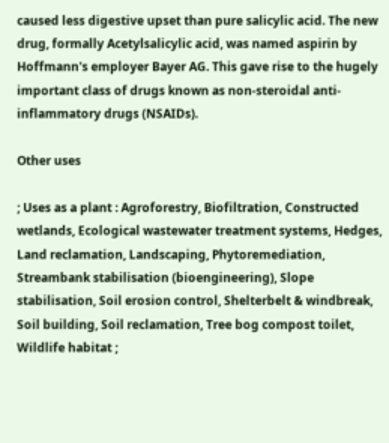caused less digestive upset than pure salicylic acid. The new drug, formally Acetylsalicylic acid, was named aspirin by Hoffmann's employer Bayer AG. This gave rise to the hugely important class of drugs known as non-steroidal anti-inflammatory drugs (NSAIDs).

Other uses

; Uses as a plant : Agroforestry, Biofiltration, Constructed wetlands, Ecological wastewater treatment systems, Hedges, Land reclamation, Landscaping, Phytoremediation, Streambank stabilisation (bioengineering), Slope stabilisation, Soil erosion control, Shelterbelt & windbreak, Soil building, Soil reclamation, Tree bog compost toilet, Wildlife habitat ;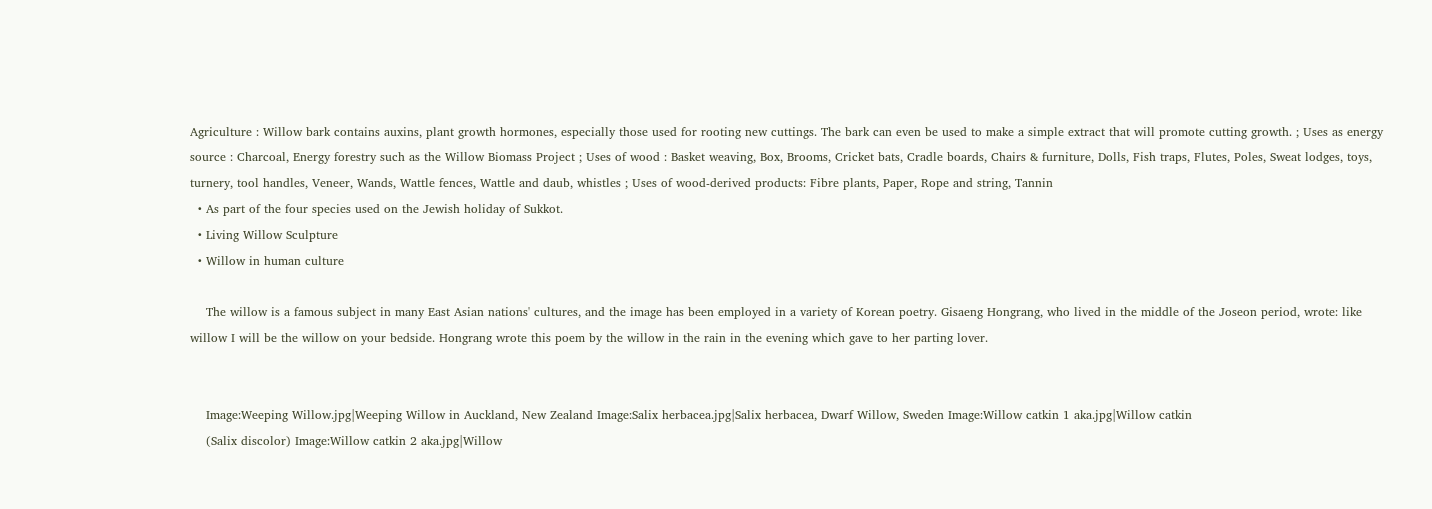Agriculture : Willow bark contains auxins, plant growth hormones, especially those used for rooting new cuttings. The bark can even be used to make a simple extract that will promote cutting growth. ; Uses as energy source : Charcoal, Energy forestry such as the Willow Biomass Project ; Uses of wood : Basket weaving, Box, Brooms, Cricket bats, Cradle boards, Chairs & furniture, Dolls, Fish traps, Flutes, Poles, Sweat lodges, toys, turnery, tool handles, Veneer, Wands, Wattle fences, Wattle and daub, whistles ; Uses of wood-derived products: Fibre plants, Paper, Rope and string, Tannin
  • As part of the four species used on the Jewish holiday of Sukkot.
  • Living Willow Sculpture
  • Willow in human culture

    The willow is a famous subject in many East Asian nations' cultures, and the image has been employed in a variety of Korean poetry. Gisaeng Hongrang, who lived in the middle of the Joseon period, wrote: like willow I will be the willow on your bedside. Hongrang wrote this poem by the willow in the rain in the evening which gave to her parting lover.


    Image:Weeping Willow.jpg|Weeping Willow in Auckland, New Zealand Image:Salix herbacea.jpg|Salix herbacea, Dwarf Willow, Sweden Image:Willow catkin 1 aka.jpg|Willow catkin
    (Salix discolor) Image:Willow catkin 2 aka.jpg|Willow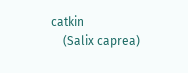catkin
    (Salix caprea)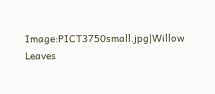Image:PICT3750small.jpg|Willow Leaves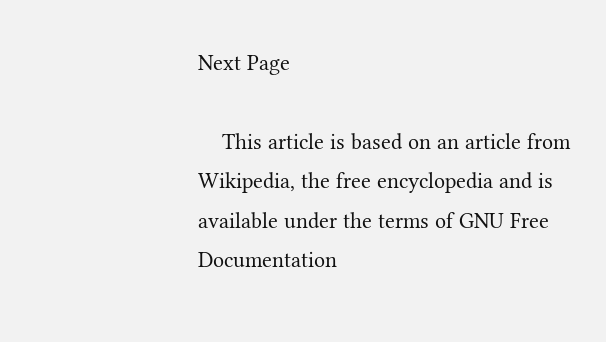Next Page

    This article is based on an article from Wikipedia, the free encyclopedia and is available under the terms of GNU Free Documentation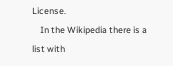License.
    In the Wikipedia there is a list with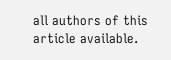all authors of this article available.